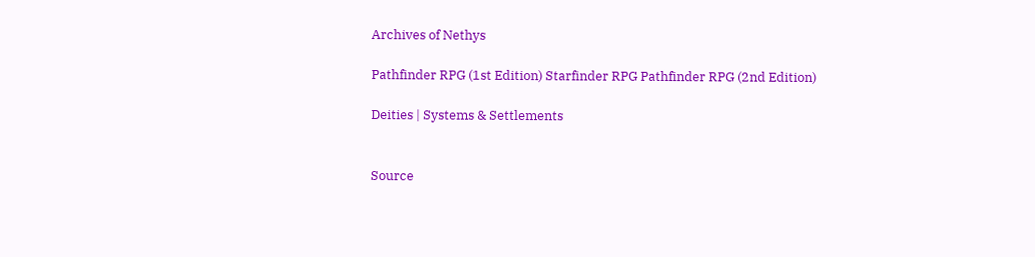Archives of Nethys

Pathfinder RPG (1st Edition) Starfinder RPG Pathfinder RPG (2nd Edition)

Deities | Systems & Settlements


Source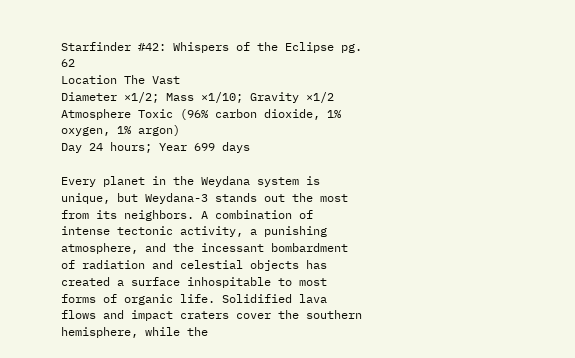Starfinder #42: Whispers of the Eclipse pg. 62
Location The Vast
Diameter ×1/2; Mass ×1/10; Gravity ×1/2
Atmosphere Toxic (96% carbon dioxide, 1% oxygen, 1% argon)
Day 24 hours; Year 699 days

Every planet in the Weydana system is unique, but Weydana-3 stands out the most from its neighbors. A combination of intense tectonic activity, a punishing atmosphere, and the incessant bombardment of radiation and celestial objects has created a surface inhospitable to most forms of organic life. Solidified lava flows and impact craters cover the southern hemisphere, while the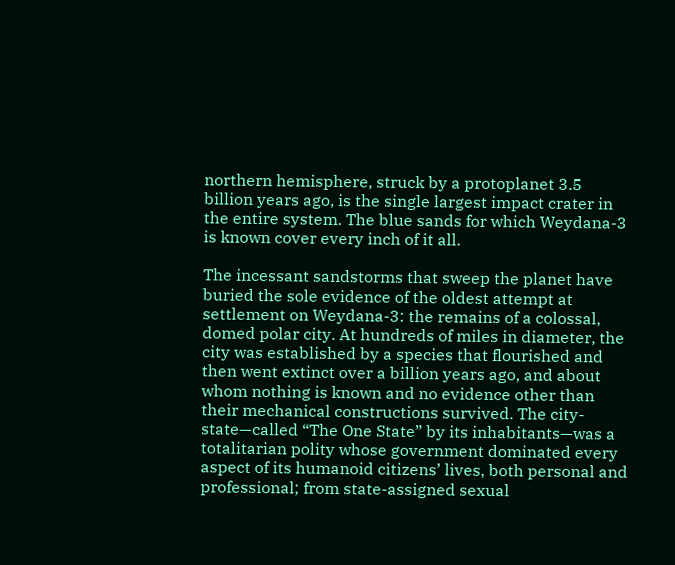northern hemisphere, struck by a protoplanet 3.5 billion years ago, is the single largest impact crater in the entire system. The blue sands for which Weydana-3 is known cover every inch of it all.

The incessant sandstorms that sweep the planet have buried the sole evidence of the oldest attempt at settlement on Weydana-3: the remains of a colossal, domed polar city. At hundreds of miles in diameter, the city was established by a species that flourished and then went extinct over a billion years ago, and about whom nothing is known and no evidence other than their mechanical constructions survived. The city-state—called “The One State” by its inhabitants—was a totalitarian polity whose government dominated every aspect of its humanoid citizens’ lives, both personal and professional; from state-assigned sexual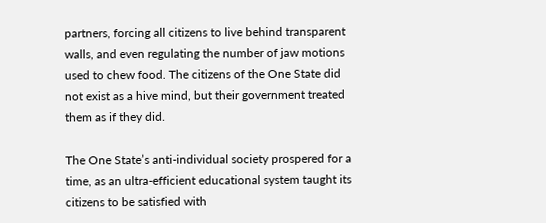partners, forcing all citizens to live behind transparent walls, and even regulating the number of jaw motions used to chew food. The citizens of the One State did not exist as a hive mind, but their government treated them as if they did.

The One State’s anti-individual society prospered for a time, as an ultra-efficient educational system taught its citizens to be satisfied with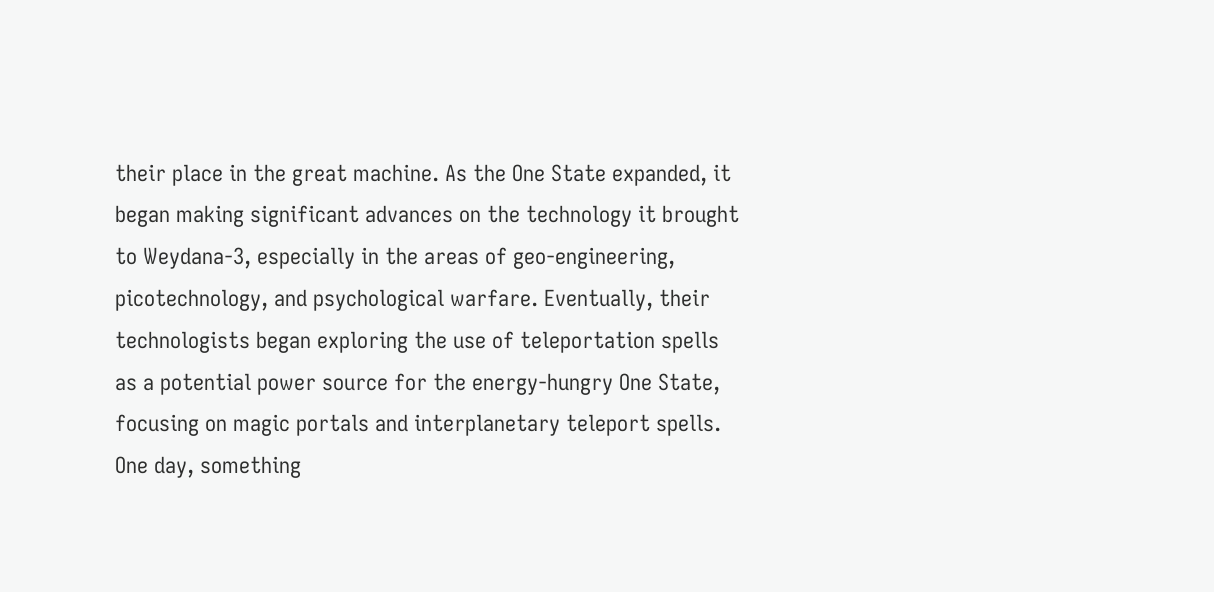their place in the great machine. As the One State expanded, it began making significant advances on the technology it brought to Weydana-3, especially in the areas of geo-engineering, picotechnology, and psychological warfare. Eventually, their technologists began exploring the use of teleportation spells as a potential power source for the energy-hungry One State, focusing on magic portals and interplanetary teleport spells. One day, something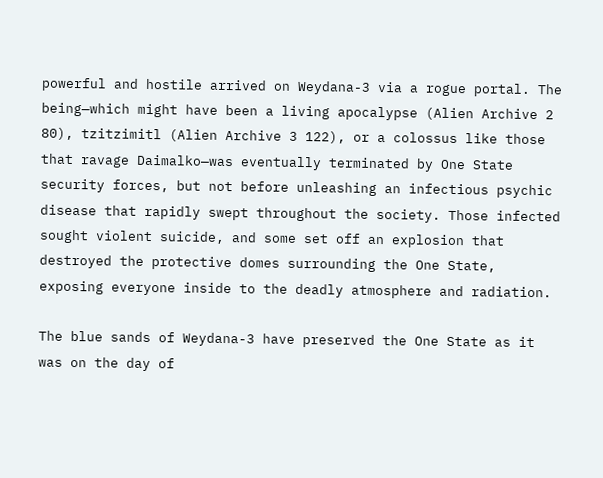powerful and hostile arrived on Weydana-3 via a rogue portal. The being—which might have been a living apocalypse (Alien Archive 2 80), tzitzimitl (Alien Archive 3 122), or a colossus like those that ravage Daimalko—was eventually terminated by One State security forces, but not before unleashing an infectious psychic disease that rapidly swept throughout the society. Those infected sought violent suicide, and some set off an explosion that destroyed the protective domes surrounding the One State, exposing everyone inside to the deadly atmosphere and radiation.

The blue sands of Weydana-3 have preserved the One State as it was on the day of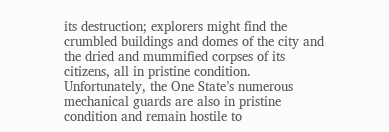its destruction; explorers might find the crumbled buildings and domes of the city and the dried and mummified corpses of its citizens, all in pristine condition. Unfortunately, the One State’s numerous mechanical guards are also in pristine condition and remain hostile to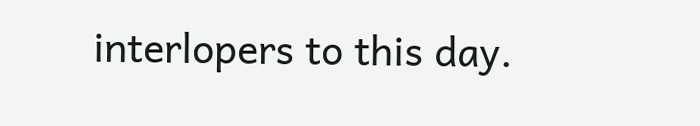interlopers to this day.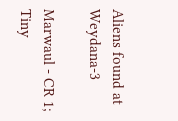Aliens found at Weydana-3

Marwaul - CR 1; Tiny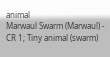animal
Marwaul Swarm (Marwaul) - CR 1; Tiny animal (swarm)